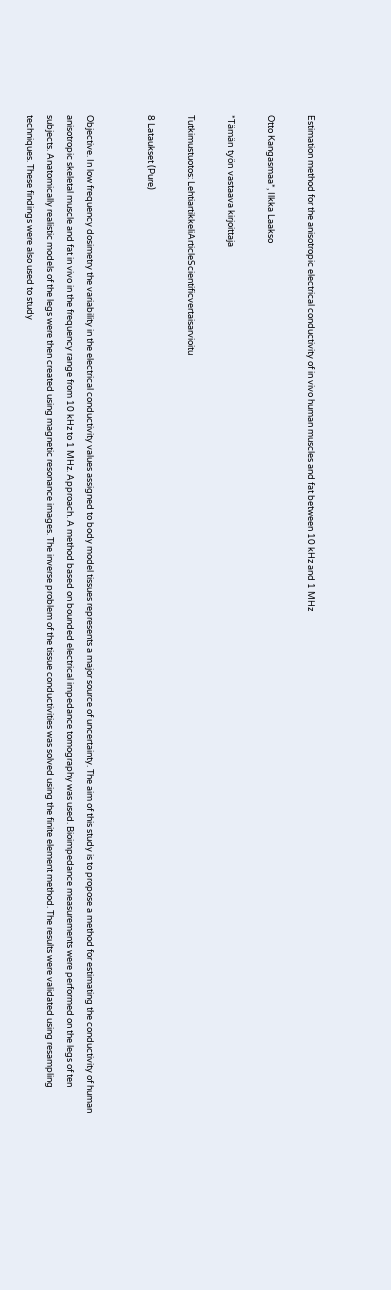Estimation method for the anisotropic electrical conductivity of in vivo human muscles and fat between 10 kHz and 1 MHz

Otto Kangasmaa*, Ilkka Laakso

*Tämän työn vastaava kirjoittaja

Tutkimustuotos: LehtiartikkeliArticleScientificvertaisarvioitu

8 Lataukset (Pure)


Objective. In low frequency dosimetry the variability in the electrical conductivity values assigned to body model tissues represents a major source of uncertainty. The aim of this study is to propose a method for estimating the conductivity of human anisotropic skeletal muscle and fat in vivo in the frequency range from 10 kHz to 1 MHz. Approach. A method based on bounded electrical impedance tomography was used. Bioimpedance measurements were performed on the legs of ten subjects. Anatomically realistic models of the legs were then created using magnetic resonance images. The inverse problem of the tissue conductivities was solved using the finite element method. The results were validated using resampling techniques. These findings were also used to study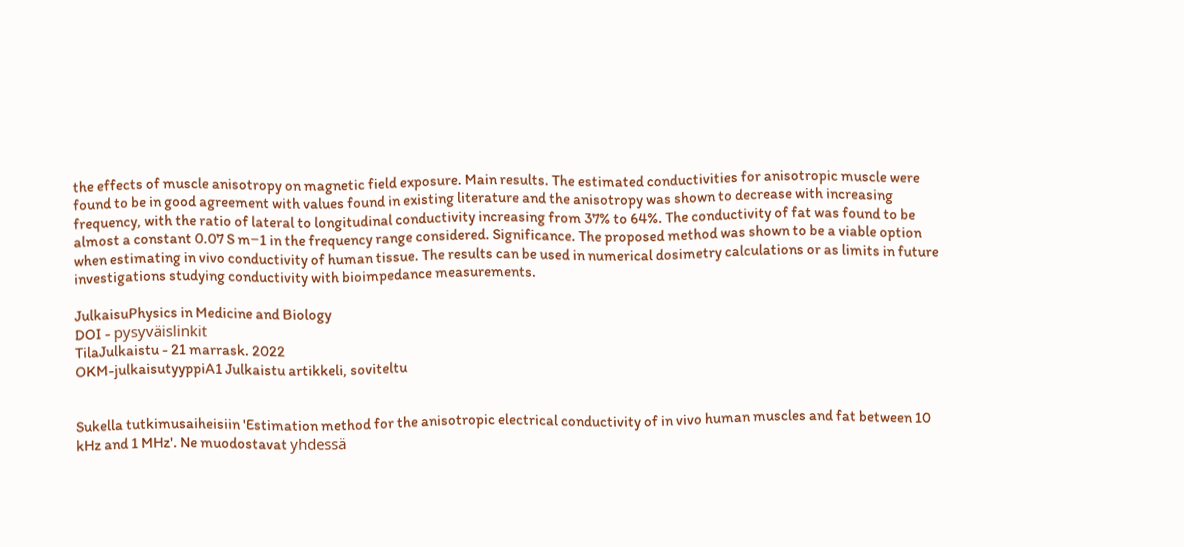the effects of muscle anisotropy on magnetic field exposure. Main results. The estimated conductivities for anisotropic muscle were found to be in good agreement with values found in existing literature and the anisotropy was shown to decrease with increasing frequency, with the ratio of lateral to longitudinal conductivity increasing from 37% to 64%. The conductivity of fat was found to be almost a constant 0.07 S m−1 in the frequency range considered. Significance. The proposed method was shown to be a viable option when estimating in vivo conductivity of human tissue. The results can be used in numerical dosimetry calculations or as limits in future investigations studying conductivity with bioimpedance measurements.

JulkaisuPhysics in Medicine and Biology
DOI - pysyväislinkit
TilaJulkaistu - 21 marrask. 2022
OKM-julkaisutyyppiA1 Julkaistu artikkeli, soviteltu


Sukella tutkimusaiheisiin 'Estimation method for the anisotropic electrical conductivity of in vivo human muscles and fat between 10 kHz and 1 MHz'. Ne muodostavat yhdessä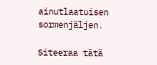ainutlaatuisen sormenjäljen.

Siteeraa tätä